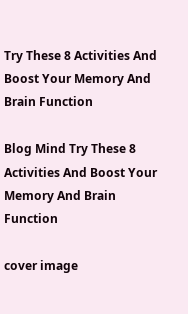Try These 8 Activities And Boost Your Memory And Brain Function

Blog Mind Try These 8 Activities And Boost Your Memory And Brain Function

cover image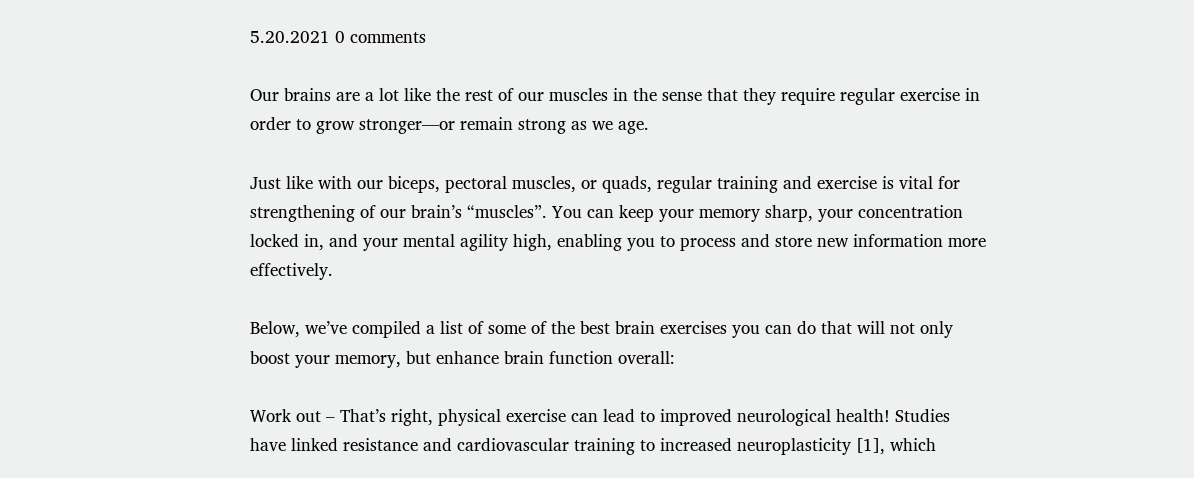5.20.2021 0 comments

Our brains are a lot like the rest of our muscles in the sense that they require regular exercise in order to grow stronger—or remain strong as we age.

Just like with our biceps, pectoral muscles, or quads, regular training and exercise is vital for strengthening of our brain’s “muscles”. You can keep your memory sharp, your concentration locked in, and your mental agility high, enabling you to process and store new information more effectively.

Below, we’ve compiled a list of some of the best brain exercises you can do that will not only boost your memory, but enhance brain function overall:

Work out – That’s right, physical exercise can lead to improved neurological health! Studies have linked resistance and cardiovascular training to increased neuroplasticity [1], which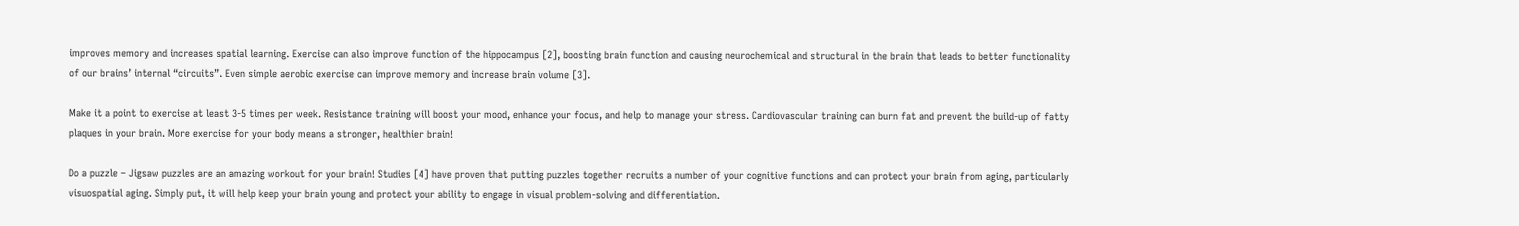improves memory and increases spatial learning. Exercise can also improve function of the hippocampus [2], boosting brain function and causing neurochemical and structural in the brain that leads to better functionality of our brains’ internal “circuits”. Even simple aerobic exercise can improve memory and increase brain volume [3].

Make it a point to exercise at least 3-5 times per week. Resistance training will boost your mood, enhance your focus, and help to manage your stress. Cardiovascular training can burn fat and prevent the build-up of fatty plaques in your brain. More exercise for your body means a stronger, healthier brain!

Do a puzzle – Jigsaw puzzles are an amazing workout for your brain! Studies [4] have proven that putting puzzles together recruits a number of your cognitive functions and can protect your brain from aging, particularly visuospatial aging. Simply put, it will help keep your brain young and protect your ability to engage in visual problem-solving and differentiation.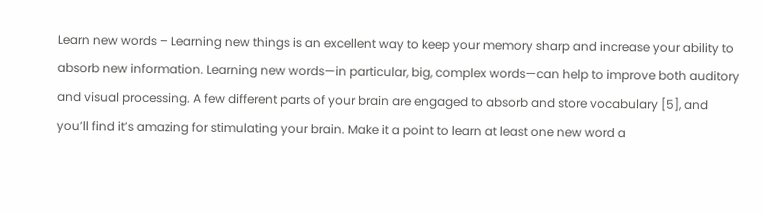Learn new words – Learning new things is an excellent way to keep your memory sharp and increase your ability to absorb new information. Learning new words—in particular, big, complex words—can help to improve both auditory and visual processing. A few different parts of your brain are engaged to absorb and store vocabulary [5], and you’ll find it’s amazing for stimulating your brain. Make it a point to learn at least one new word a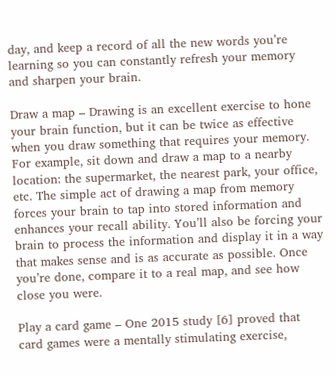day, and keep a record of all the new words you’re learning so you can constantly refresh your memory and sharpen your brain.

Draw a map – Drawing is an excellent exercise to hone your brain function, but it can be twice as effective when you draw something that requires your memory. For example, sit down and draw a map to a nearby location: the supermarket, the nearest park, your office, etc. The simple act of drawing a map from memory forces your brain to tap into stored information and enhances your recall ability. You’ll also be forcing your brain to process the information and display it in a way that makes sense and is as accurate as possible. Once you’re done, compare it to a real map, and see how close you were.

Play a card game – One 2015 study [6] proved that card games were a mentally stimulating exercise,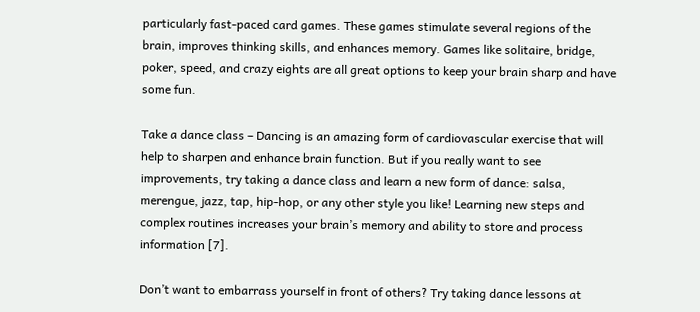particularly fast-paced card games. These games stimulate several regions of the brain, improves thinking skills, and enhances memory. Games like solitaire, bridge, poker, speed, and crazy eights are all great options to keep your brain sharp and have some fun.

Take a dance class – Dancing is an amazing form of cardiovascular exercise that will help to sharpen and enhance brain function. But if you really want to see improvements, try taking a dance class and learn a new form of dance: salsa, merengue, jazz, tap, hip-hop, or any other style you like! Learning new steps and complex routines increases your brain’s memory and ability to store and process information [7].

Don’t want to embarrass yourself in front of others? Try taking dance lessons at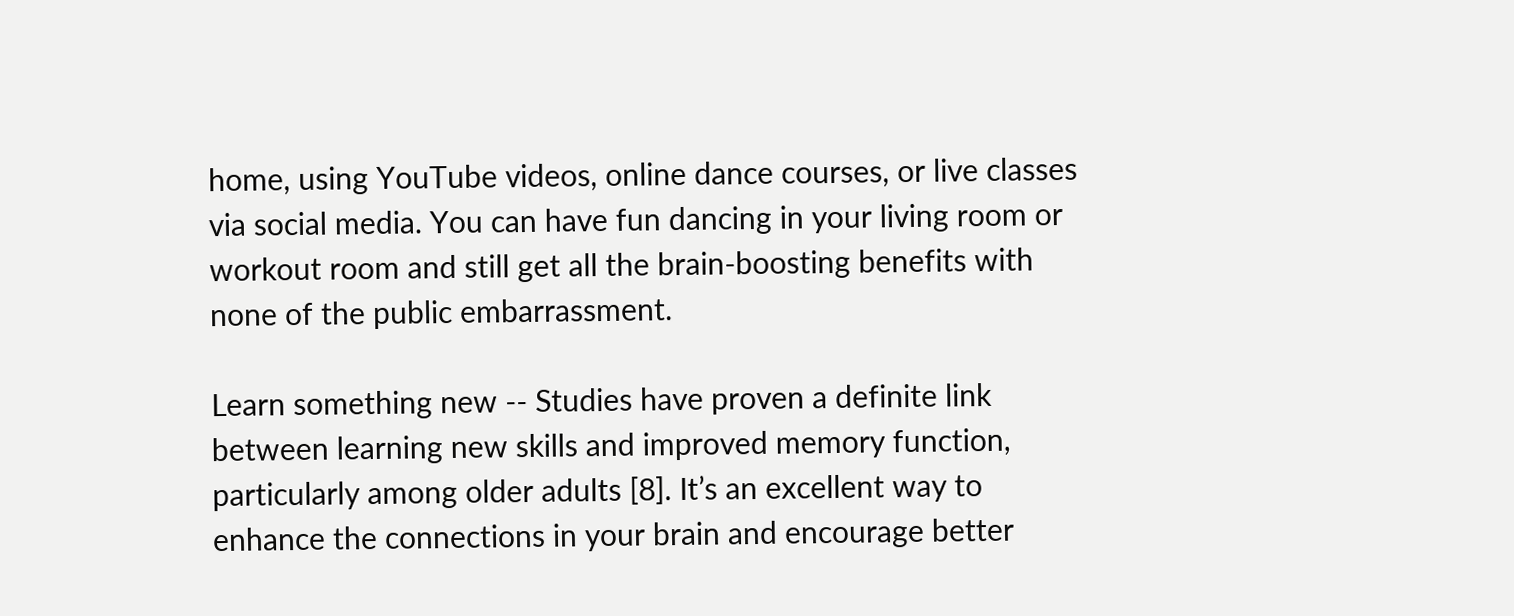home, using YouTube videos, online dance courses, or live classes via social media. You can have fun dancing in your living room or workout room and still get all the brain-boosting benefits with none of the public embarrassment.

Learn something new -- Studies have proven a definite link between learning new skills and improved memory function, particularly among older adults [8]. It’s an excellent way to enhance the connections in your brain and encourage better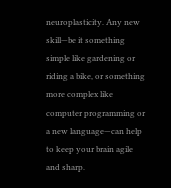neuroplasticity. Any new skill—be it something simple like gardening or riding a bike, or something more complex like computer programming or a new language—can help to keep your brain agile and sharp.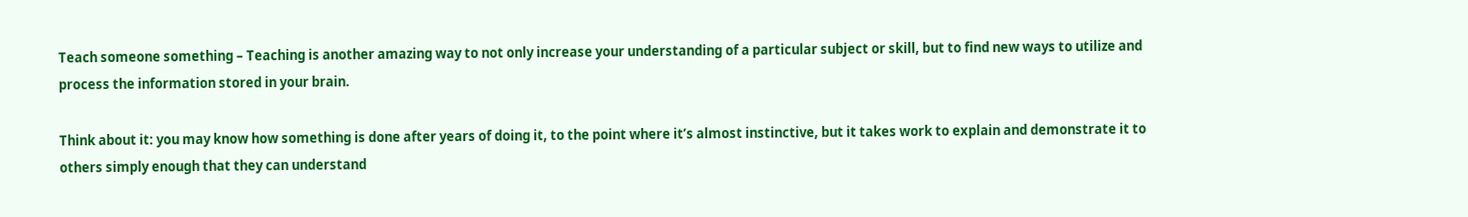Teach someone something – Teaching is another amazing way to not only increase your understanding of a particular subject or skill, but to find new ways to utilize and process the information stored in your brain.

Think about it: you may know how something is done after years of doing it, to the point where it’s almost instinctive, but it takes work to explain and demonstrate it to others simply enough that they can understand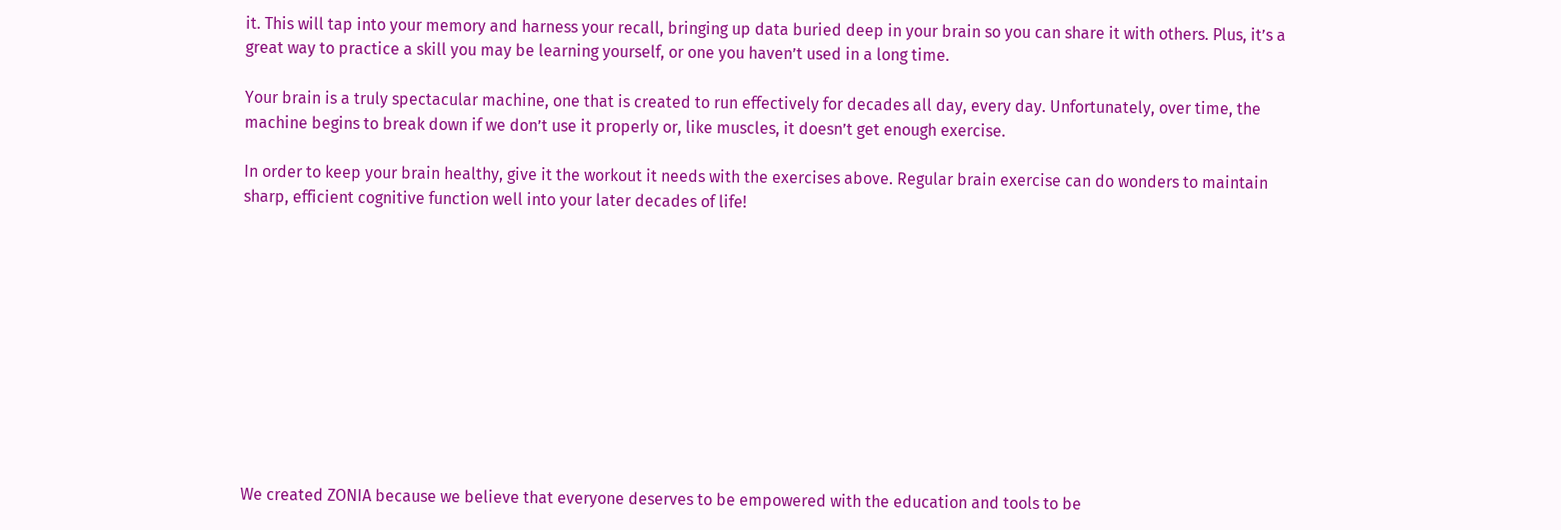it. This will tap into your memory and harness your recall, bringing up data buried deep in your brain so you can share it with others. Plus, it’s a great way to practice a skill you may be learning yourself, or one you haven’t used in a long time.

Your brain is a truly spectacular machine, one that is created to run effectively for decades all day, every day. Unfortunately, over time, the machine begins to break down if we don’t use it properly or, like muscles, it doesn’t get enough exercise.

In order to keep your brain healthy, give it the workout it needs with the exercises above. Regular brain exercise can do wonders to maintain sharp, efficient cognitive function well into your later decades of life!











We created ZONIA because we believe that everyone deserves to be empowered with the education and tools to be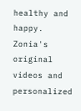healthy and happy. Zonia's original videos and personalized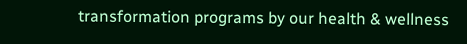transformation programs by our health & wellness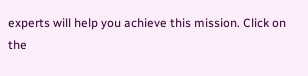experts will help you achieve this mission. Click on the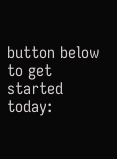button below to get started today: